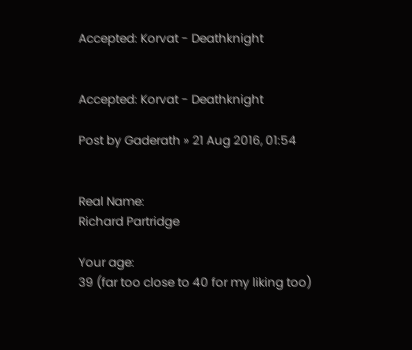Accepted: Korvat - Deathknight


Accepted: Korvat - Deathknight

Post by Gaderath » 21 Aug 2016, 01:54


Real Name:
Richard Partridge

Your age:
39 (far too close to 40 for my liking too)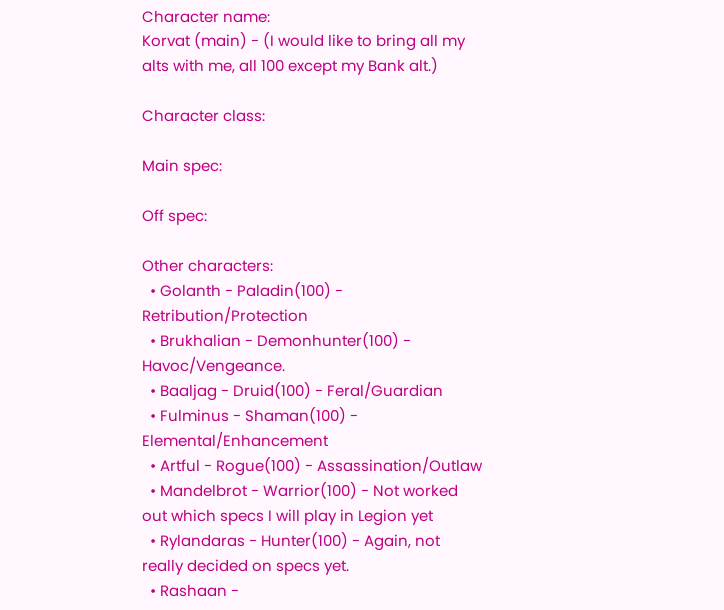Character name:
Korvat (main) - (I would like to bring all my alts with me, all 100 except my Bank alt.)

Character class:

Main spec:

Off spec:

Other characters:
  • Golanth - Paladin(100) - Retribution/Protection
  • Brukhalian - Demonhunter(100) - Havoc/Vengeance.
  • Baaljag - Druid(100) - Feral/Guardian
  • Fulminus - Shaman(100) - Elemental/Enhancement
  • Artful - Rogue(100) - Assassination/Outlaw
  • Mandelbrot - Warrior(100) - Not worked out which specs I will play in Legion yet
  • Rylandaras - Hunter(100) - Again, not really decided on specs yet.
  • Rashaan -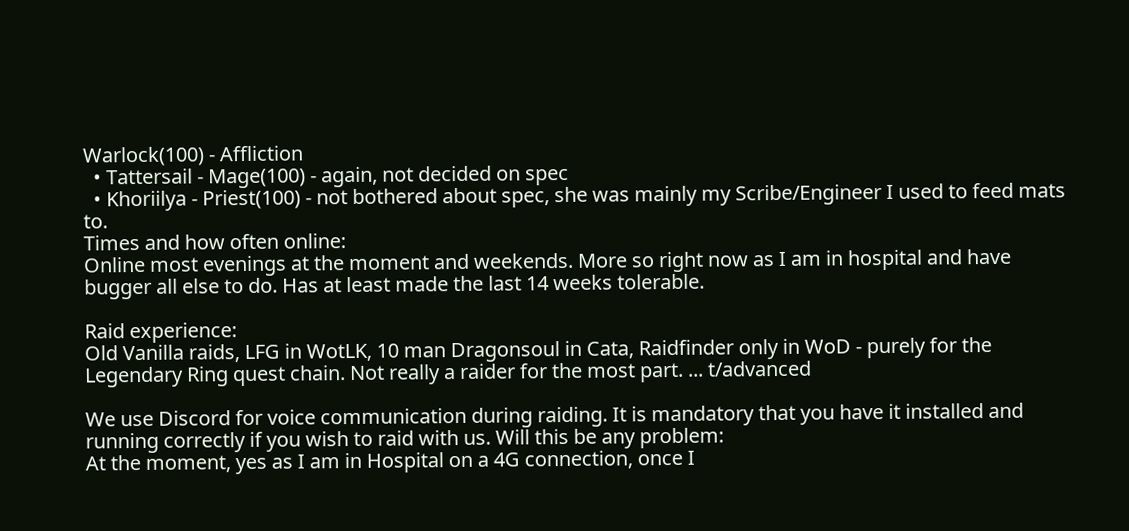Warlock(100) - Affliction
  • Tattersail - Mage(100) - again, not decided on spec
  • Khoriilya - Priest(100) - not bothered about spec, she was mainly my Scribe/Engineer I used to feed mats to.
Times and how often online:
Online most evenings at the moment and weekends. More so right now as I am in hospital and have bugger all else to do. Has at least made the last 14 weeks tolerable.

Raid experience:
Old Vanilla raids, LFG in WotLK, 10 man Dragonsoul in Cata, Raidfinder only in WoD - purely for the Legendary Ring quest chain. Not really a raider for the most part. ... t/advanced

We use Discord for voice communication during raiding. It is mandatory that you have it installed and running correctly if you wish to raid with us. Will this be any problem:
At the moment, yes as I am in Hospital on a 4G connection, once I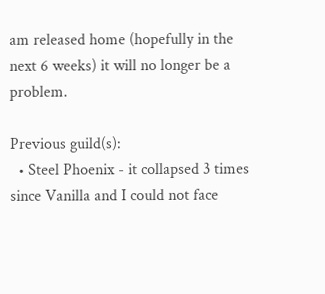am released home (hopefully in the next 6 weeks) it will no longer be a problem.

Previous guild(s):
  • Steel Phoenix - it collapsed 3 times since Vanilla and I could not face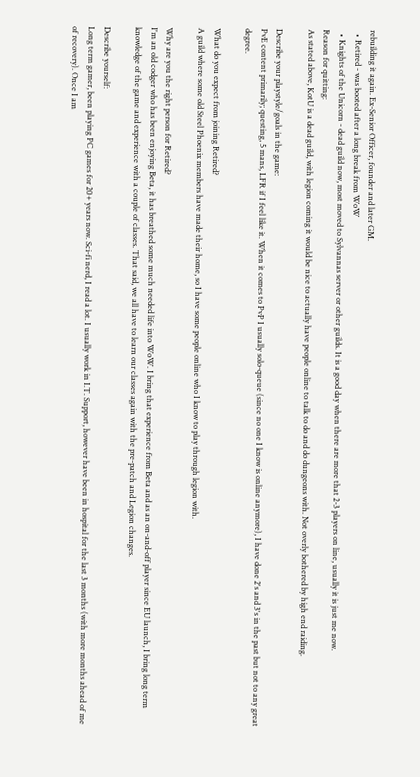rebuilding it again. Ex-Senior Officer, founder and later GM.
  • Retired - was booted after a long break from WoW
  • Knights of the Unicorn - dead guild now, most moved to Sylvannas server or other guilds. It is a good day when there are more that 2-3 players on line, usually it is just me now.
Reason for quitting:
As stated above, KotU is a dead guild, with legion coming it would be nice to actually have people online to talk to do and do dungeons with. Not overly bothered by high end raiding.

Describe your playstyle/goals in the game:
PvE content primarily; questing, 5 mans, LFR if I feel like it. When it comes to PvP I usually solo-queue (since no one I know is online anymore), I have done 2's and 3's in the past but not to any great degree.

What do you expect from joining Retired?
A guild where some old Steel Phoenix members have made their home, so I have some people online who I know to play through legion with.

Why are you the right person for Retired?
I'm an old codger who has been enjoying Beta, it has breathed some much needed life into WoW. I bring that experience from Beta and as an on-and-off player since EU launch, I bring long term knowledge of the game and experience with a couple of classes. That said, we all have to learn our classes again with the pre-patch and Legion changes.

Describe yourself:
Long term gamer, been playing PC games for 20+ years now. Sci-fi nerd, I read a lot. I usually work in I.T. Support, however have been in hospital for the last 3 months (with more months ahead of me of recovery). Once I am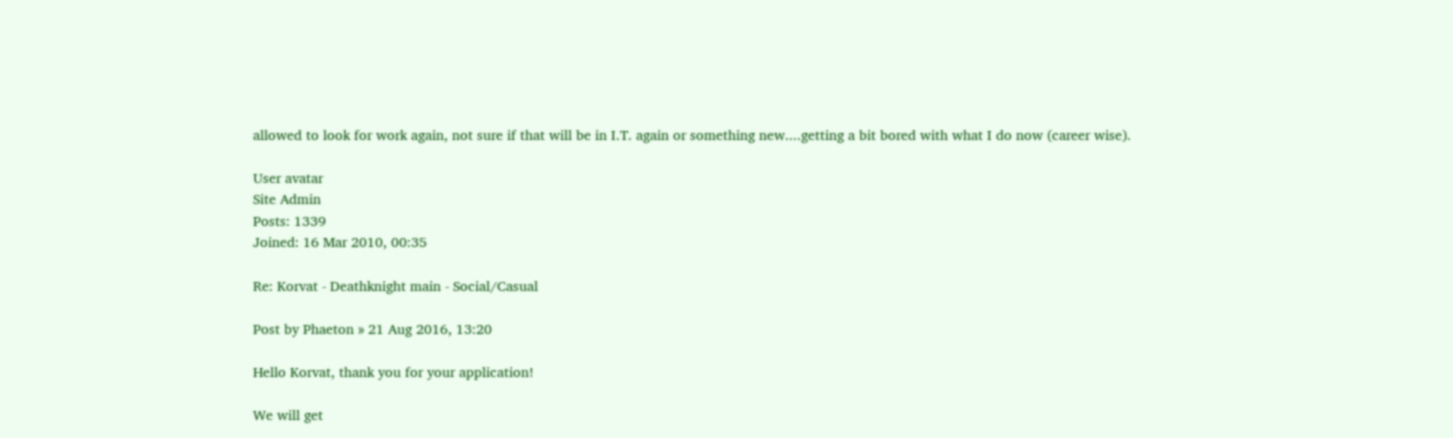allowed to look for work again, not sure if that will be in I.T. again or something new....getting a bit bored with what I do now (career wise).

User avatar
Site Admin
Posts: 1339
Joined: 16 Mar 2010, 00:35

Re: Korvat - Deathknight main - Social/Casual

Post by Phaeton » 21 Aug 2016, 13:20

Hello Korvat, thank you for your application!

We will get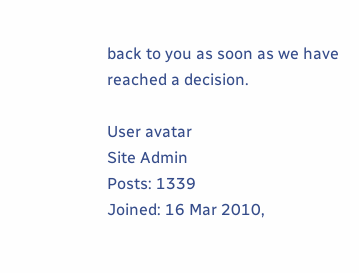back to you as soon as we have reached a decision.

User avatar
Site Admin
Posts: 1339
Joined: 16 Mar 2010,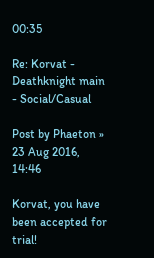00:35

Re: Korvat - Deathknight main - Social/Casual

Post by Phaeton » 23 Aug 2016, 14:46

Korvat, you have been accepted for trial!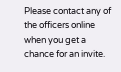Please contact any of the officers online when you get a chance for an invite.